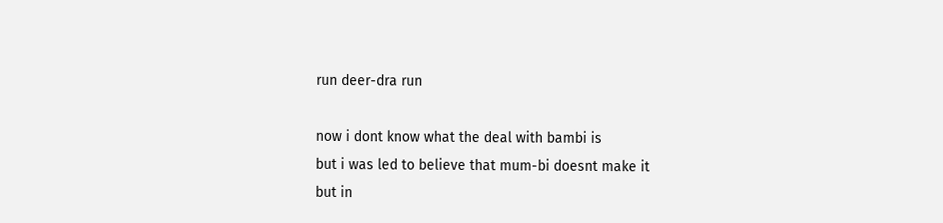run deer-dra run

now i dont know what the deal with bambi is
but i was led to believe that mum-bi doesnt make it
but in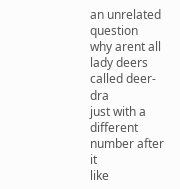an unrelated question
why arent all lady deers called deer-dra
just with a different number after it
like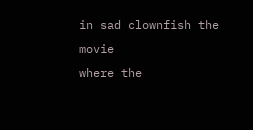in sad clownfish the movie
where the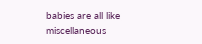babies are all like
miscellaneous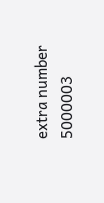extra number 5000003